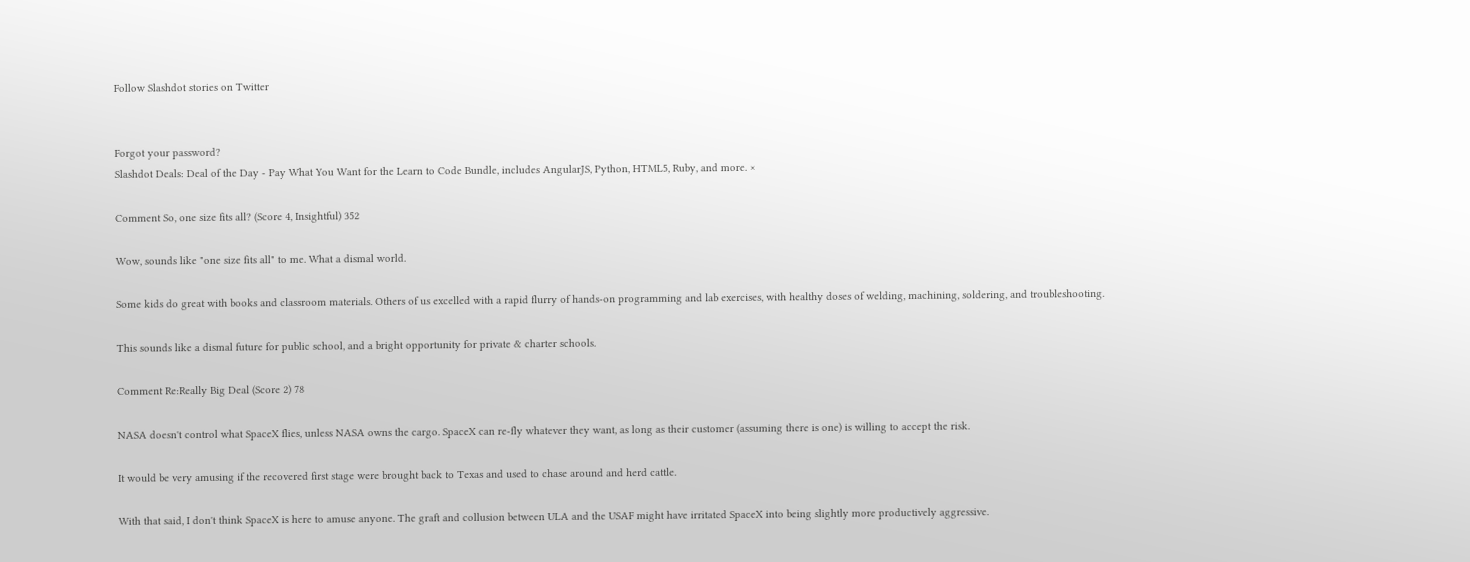Follow Slashdot stories on Twitter


Forgot your password?
Slashdot Deals: Deal of the Day - Pay What You Want for the Learn to Code Bundle, includes AngularJS, Python, HTML5, Ruby, and more. ×

Comment So, one size fits all? (Score 4, Insightful) 352

Wow, sounds like "one size fits all" to me. What a dismal world.

Some kids do great with books and classroom materials. Others of us excelled with a rapid flurry of hands-on programming and lab exercises, with healthy doses of welding, machining, soldering, and troubleshooting.

This sounds like a dismal future for public school, and a bright opportunity for private & charter schools.

Comment Re:Really Big Deal (Score 2) 78

NASA doesn't control what SpaceX flies, unless NASA owns the cargo. SpaceX can re-fly whatever they want, as long as their customer (assuming there is one) is willing to accept the risk.

It would be very amusing if the recovered first stage were brought back to Texas and used to chase around and herd cattle.

With that said, I don't think SpaceX is here to amuse anyone. The graft and collusion between ULA and the USAF might have irritated SpaceX into being slightly more productively aggressive.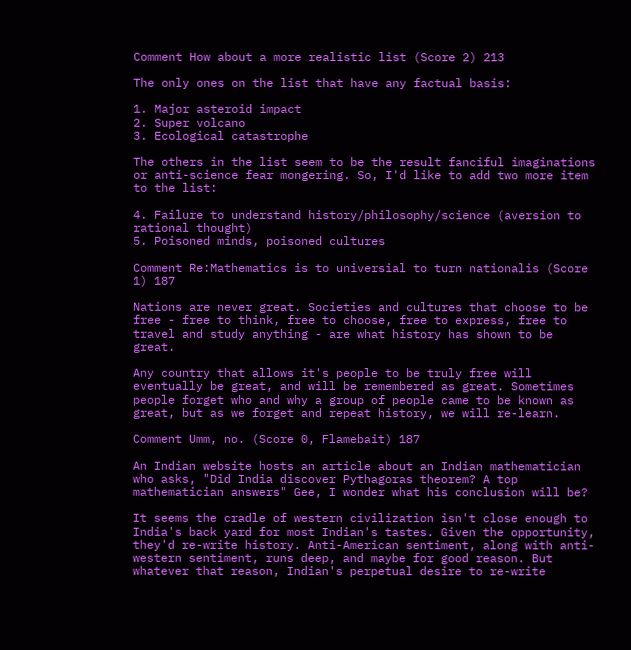Comment How about a more realistic list (Score 2) 213

The only ones on the list that have any factual basis:

1. Major asteroid impact
2. Super volcano
3. Ecological catastrophe

The others in the list seem to be the result fanciful imaginations or anti-science fear mongering. So, I'd like to add two more item to the list:

4. Failure to understand history/philosophy/science (aversion to rational thought)
5. Poisoned minds, poisoned cultures

Comment Re:Mathematics is to universial to turn nationalis (Score 1) 187

Nations are never great. Societies and cultures that choose to be free - free to think, free to choose, free to express, free to travel and study anything - are what history has shown to be great.

Any country that allows it's people to be truly free will eventually be great, and will be remembered as great. Sometimes people forget who and why a group of people came to be known as great, but as we forget and repeat history, we will re-learn.

Comment Umm, no. (Score 0, Flamebait) 187

An Indian website hosts an article about an Indian mathematician who asks, "Did India discover Pythagoras theorem? A top mathematician answers" Gee, I wonder what his conclusion will be?

It seems the cradle of western civilization isn't close enough to India's back yard for most Indian's tastes. Given the opportunity, they'd re-write history. Anti-American sentiment, along with anti-western sentiment, runs deep, and maybe for good reason. But whatever that reason, Indian's perpetual desire to re-write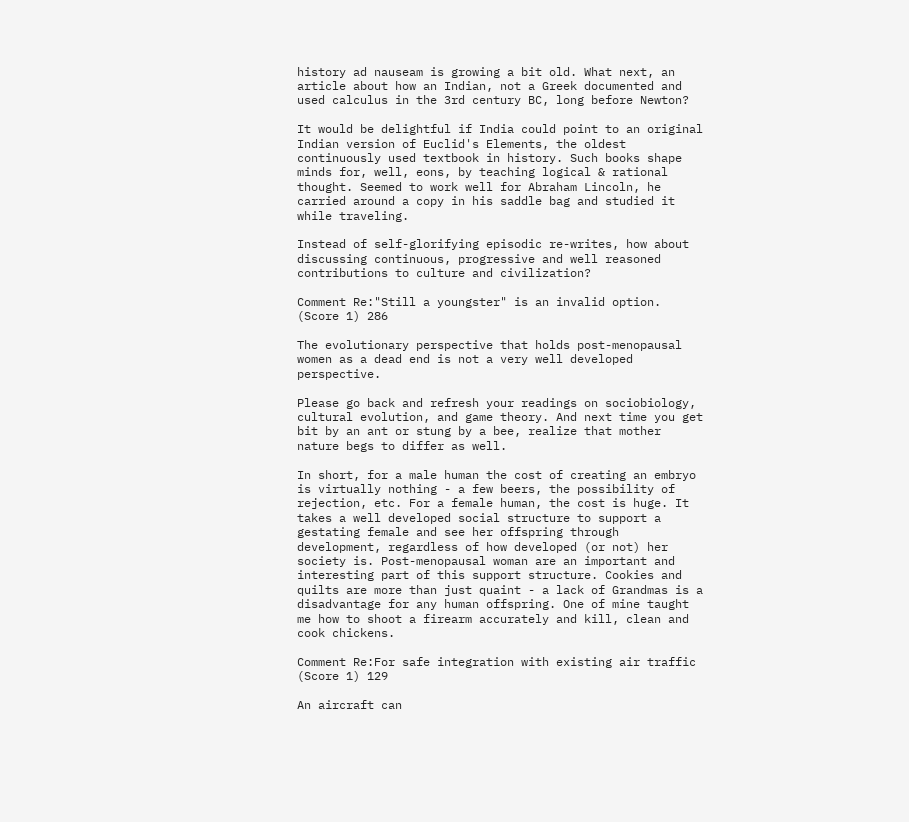history ad nauseam is growing a bit old. What next, an article about how an Indian, not a Greek documented and used calculus in the 3rd century BC, long before Newton?

It would be delightful if India could point to an original Indian version of Euclid's Elements, the oldest continuously used textbook in history. Such books shape minds for, well, eons, by teaching logical & rational thought. Seemed to work well for Abraham Lincoln, he carried around a copy in his saddle bag and studied it while traveling.

Instead of self-glorifying episodic re-writes, how about discussing continuous, progressive and well reasoned contributions to culture and civilization?

Comment Re:"Still a youngster" is an invalid option. (Score 1) 286

The evolutionary perspective that holds post-menopausal women as a dead end is not a very well developed perspective.

Please go back and refresh your readings on sociobiology, cultural evolution, and game theory. And next time you get bit by an ant or stung by a bee, realize that mother nature begs to differ as well.

In short, for a male human the cost of creating an embryo is virtually nothing - a few beers, the possibility of rejection, etc. For a female human, the cost is huge. It takes a well developed social structure to support a gestating female and see her offspring through development, regardless of how developed (or not) her society is. Post-menopausal woman are an important and interesting part of this support structure. Cookies and quilts are more than just quaint - a lack of Grandmas is a disadvantage for any human offspring. One of mine taught me how to shoot a firearm accurately and kill, clean and cook chickens.

Comment Re:For safe integration with existing air traffic (Score 1) 129

An aircraft can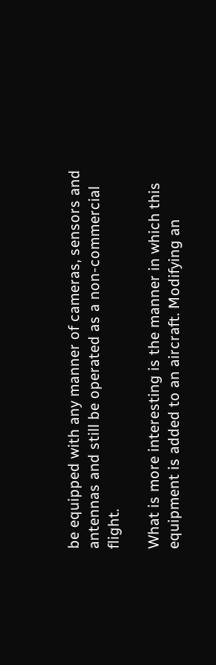be equipped with any manner of cameras, sensors and antennas and still be operated as a non-commercial flight.

What is more interesting is the manner in which this equipment is added to an aircraft. Modifying an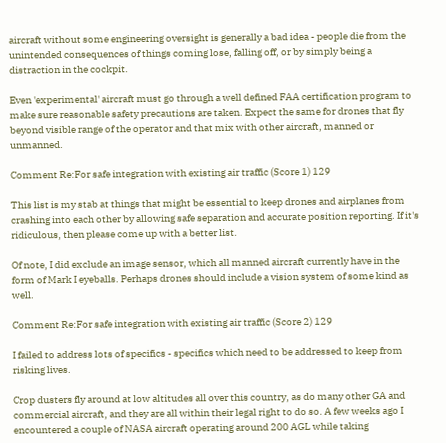aircraft without some engineering oversight is generally a bad idea - people die from the unintended consequences of things coming lose, falling off, or by simply being a distraction in the cockpit.

Even 'experimental' aircraft must go through a well defined FAA certification program to make sure reasonable safety precautions are taken. Expect the same for drones that fly beyond visible range of the operator and that mix with other aircraft, manned or unmanned.

Comment Re:For safe integration with existing air traffic (Score 1) 129

This list is my stab at things that might be essential to keep drones and airplanes from crashing into each other by allowing safe separation and accurate position reporting. If it's ridiculous, then please come up with a better list.

Of note, I did exclude an image sensor, which all manned aircraft currently have in the form of Mark I eyeballs. Perhaps drones should include a vision system of some kind as well.

Comment Re:For safe integration with existing air traffic (Score 2) 129

I failed to address lots of specifics - specifics which need to be addressed to keep from risking lives.

Crop dusters fly around at low altitudes all over this country, as do many other GA and commercial aircraft, and they are all within their legal right to do so. A few weeks ago I encountered a couple of NASA aircraft operating around 200 AGL while taking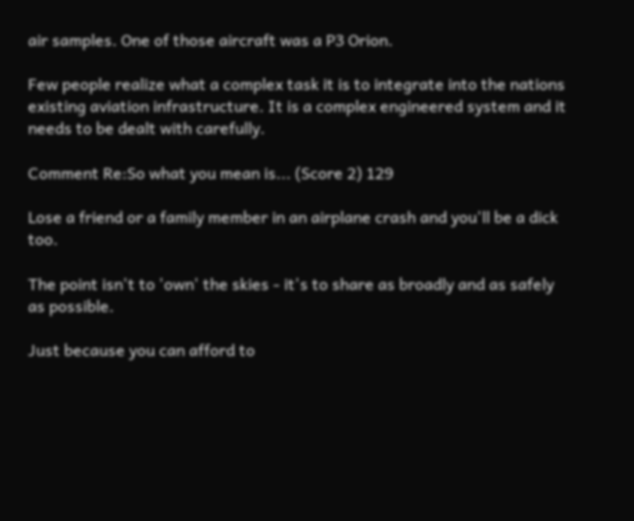air samples. One of those aircraft was a P3 Orion.

Few people realize what a complex task it is to integrate into the nations existing aviation infrastructure. It is a complex engineered system and it needs to be dealt with carefully.

Comment Re:So what you mean is... (Score 2) 129

Lose a friend or a family member in an airplane crash and you'll be a dick too.

The point isn't to 'own' the skies - it's to share as broadly and as safely as possible.

Just because you can afford to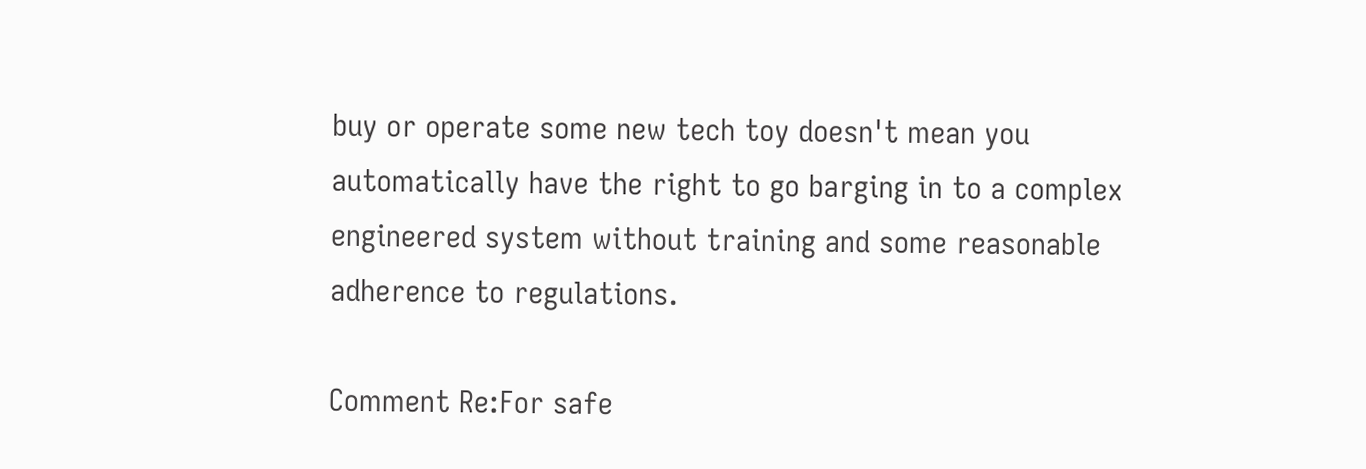buy or operate some new tech toy doesn't mean you automatically have the right to go barging in to a complex engineered system without training and some reasonable adherence to regulations.

Comment Re:For safe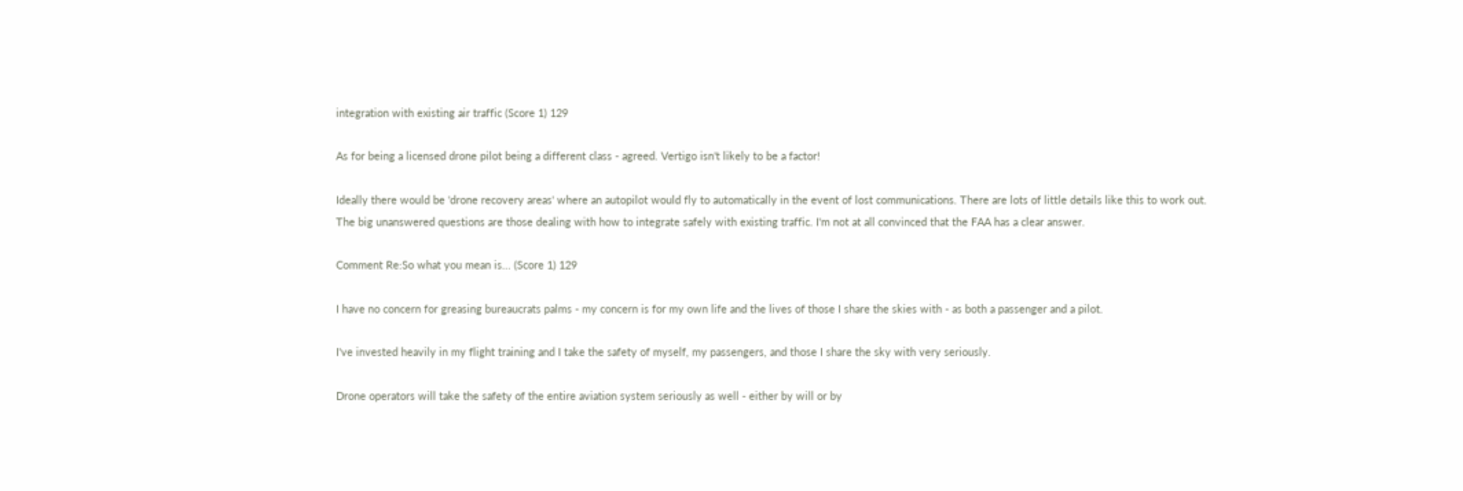integration with existing air traffic (Score 1) 129

As for being a licensed drone pilot being a different class - agreed. Vertigo isn't likely to be a factor!

Ideally there would be 'drone recovery areas' where an autopilot would fly to automatically in the event of lost communications. There are lots of little details like this to work out. The big unanswered questions are those dealing with how to integrate safely with existing traffic. I'm not at all convinced that the FAA has a clear answer.

Comment Re:So what you mean is... (Score 1) 129

I have no concern for greasing bureaucrats palms - my concern is for my own life and the lives of those I share the skies with - as both a passenger and a pilot.

I've invested heavily in my flight training and I take the safety of myself, my passengers, and those I share the sky with very seriously.

Drone operators will take the safety of the entire aviation system seriously as well - either by will or by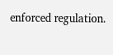enforced regulation.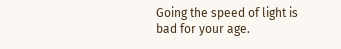Going the speed of light is bad for your age.